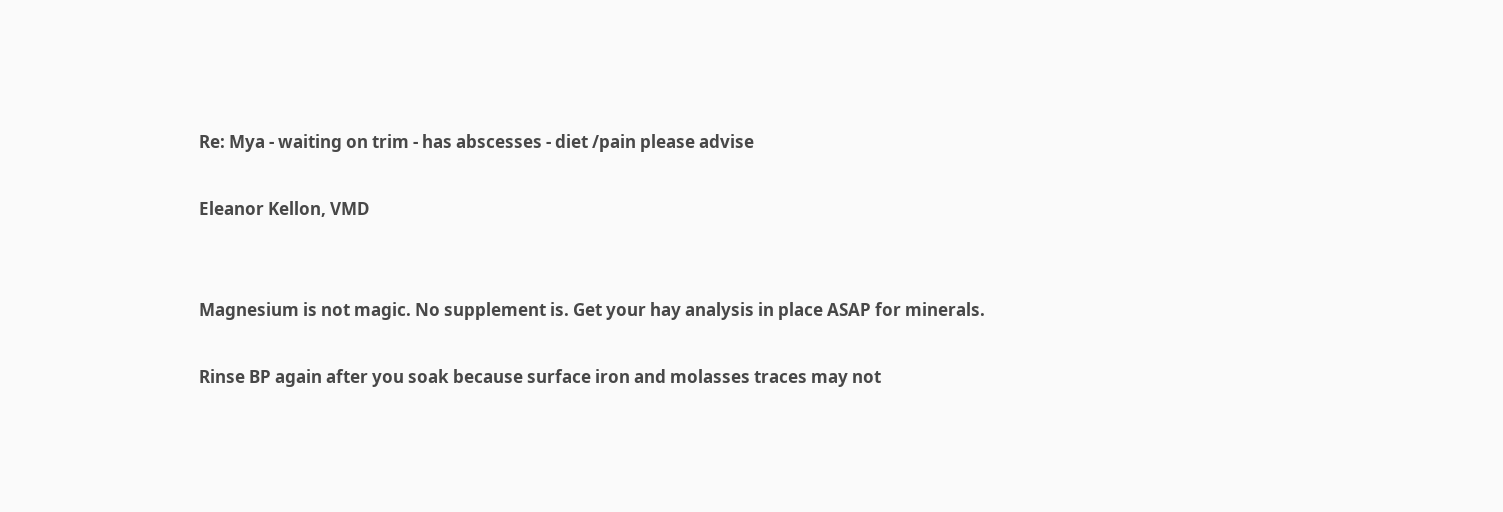Re: Mya - waiting on trim - has abscesses - diet /pain please advise

Eleanor Kellon, VMD


Magnesium is not magic. No supplement is. Get your hay analysis in place ASAP for minerals.

Rinse BP again after you soak because surface iron and molasses traces may not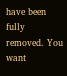have been fully removed. You want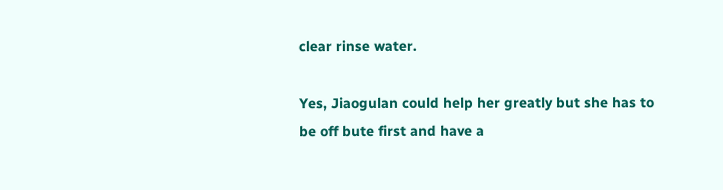clear rinse water.

Yes, Jiaogulan could help her greatly but she has to be off bute first and have a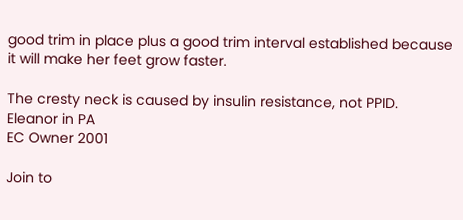good trim in place plus a good trim interval established because it will make her feet grow faster.

The cresty neck is caused by insulin resistance, not PPID.
Eleanor in PA
EC Owner 2001

Join to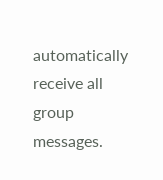automatically receive all group messages.